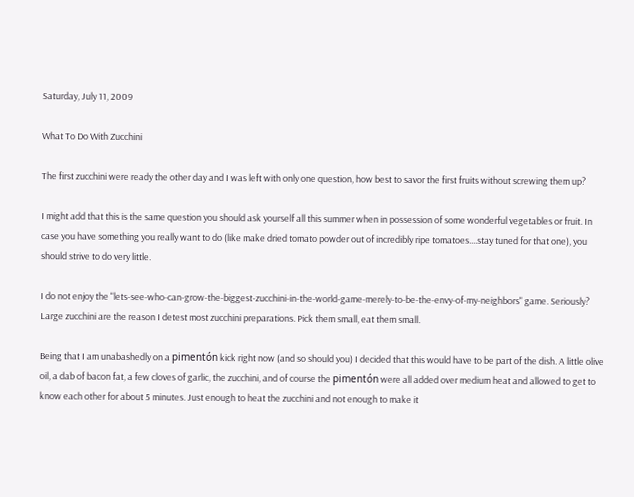Saturday, July 11, 2009

What To Do With Zucchini

The first zucchini were ready the other day and I was left with only one question, how best to savor the first fruits without screwing them up?

I might add that this is the same question you should ask yourself all this summer when in possession of some wonderful vegetables or fruit. In case you have something you really want to do (like make dried tomato powder out of incredibly ripe tomatoes....stay tuned for that one), you should strive to do very little.

I do not enjoy the "lets-see-who-can-grow-the-biggest-zucchini-in-the-world-game-merely-to-be-the-envy-of-my-neighbors" game. Seriously? Large zucchini are the reason I detest most zucchini preparations. Pick them small, eat them small.

Being that I am unabashedly on a pimentón kick right now (and so should you) I decided that this would have to be part of the dish. A little olive oil, a dab of bacon fat, a few cloves of garlic, the zucchini, and of course the pimentón were all added over medium heat and allowed to get to know each other for about 5 minutes. Just enough to heat the zucchini and not enough to make it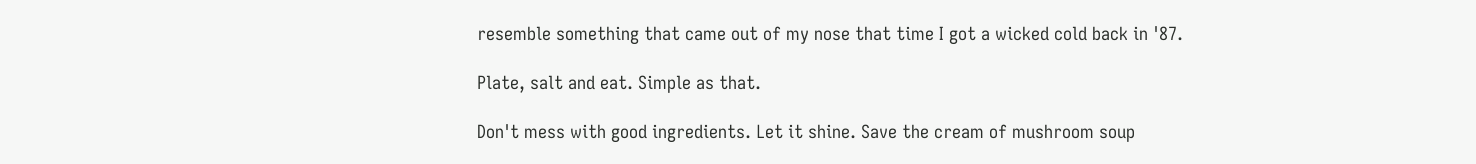resemble something that came out of my nose that time I got a wicked cold back in '87.

Plate, salt and eat. Simple as that.

Don't mess with good ingredients. Let it shine. Save the cream of mushroom soup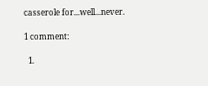casserole for...well...never.

1 comment:

  1.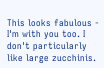This looks fabulous - I'm with you too. I don't particularly like large zucchinis.